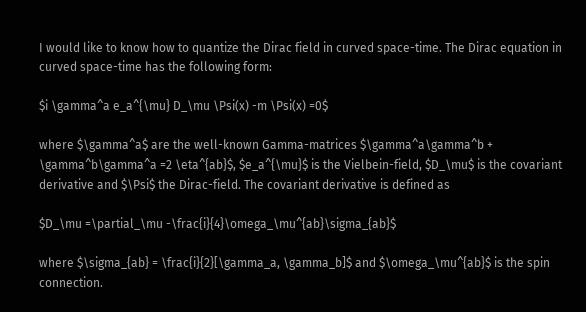I would like to know how to quantize the Dirac field in curved space-time. The Dirac equation in curved space-time has the following form:

$i \gamma^a e_a^{\mu} D_\mu \Psi(x) -m \Psi(x) =0$

where $\gamma^a$ are the well-known Gamma-matrices $\gamma^a\gamma^b + \gamma^b\gamma^a =2 \eta^{ab}$, $e_a^{\mu}$ is the Vielbein-field, $D_\mu$ is the covariant derivative and $\Psi$ the Dirac-field. The covariant derivative is defined as

$D_\mu =\partial_\mu -\frac{i}{4}\omega_\mu^{ab}\sigma_{ab}$

where $\sigma_{ab} = \frac{i}{2}[\gamma_a, \gamma_b]$ and $\omega_\mu^{ab}$ is the spin connection.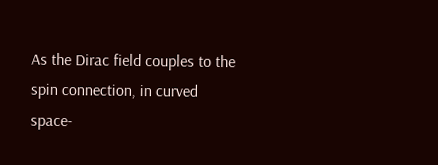As the Dirac field couples to the spin connection, in curved space-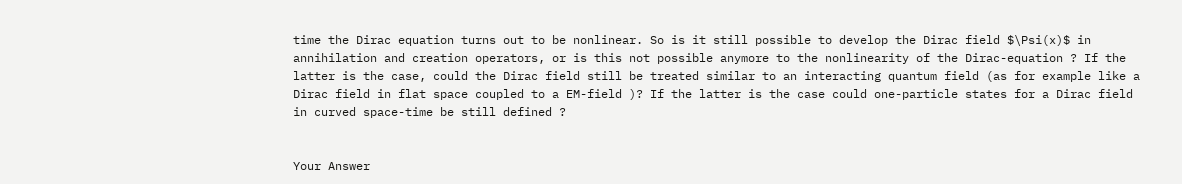time the Dirac equation turns out to be nonlinear. So is it still possible to develop the Dirac field $\Psi(x)$ in annihilation and creation operators, or is this not possible anymore to the nonlinearity of the Dirac-equation ? If the latter is the case, could the Dirac field still be treated similar to an interacting quantum field (as for example like a Dirac field in flat space coupled to a EM-field )? If the latter is the case could one-particle states for a Dirac field in curved space-time be still defined ?


Your Answer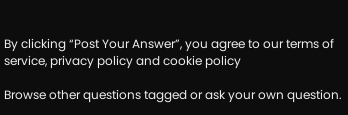By clicking “Post Your Answer”, you agree to our terms of service, privacy policy and cookie policy

Browse other questions tagged or ask your own question.